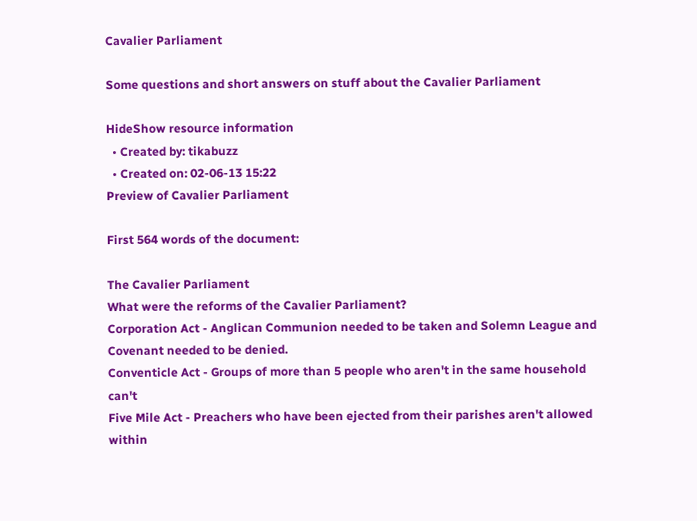Cavalier Parliament

Some questions and short answers on stuff about the Cavalier Parliament

HideShow resource information
  • Created by: tikabuzz
  • Created on: 02-06-13 15:22
Preview of Cavalier Parliament

First 564 words of the document:

The Cavalier Parliament
What were the reforms of the Cavalier Parliament?
Corporation Act - Anglican Communion needed to be taken and Solemn League and
Covenant needed to be denied.
Conventicle Act - Groups of more than 5 people who aren't in the same household can't
Five Mile Act - Preachers who have been ejected from their parishes aren't allowed within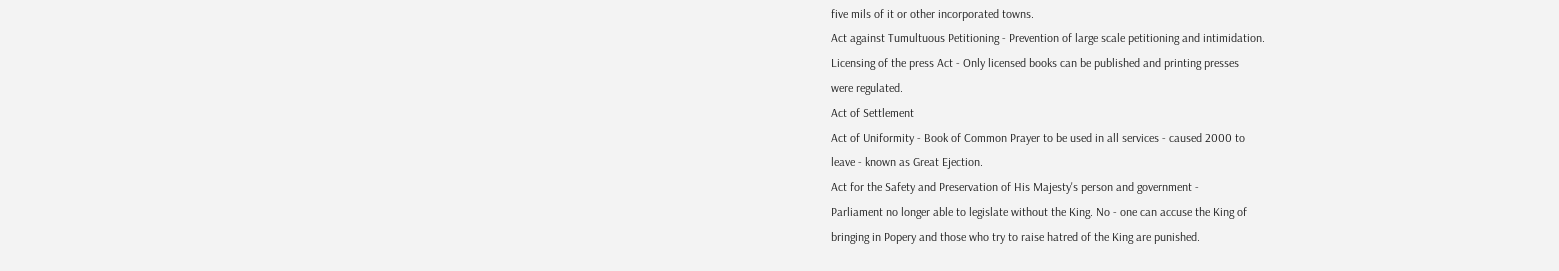five mils of it or other incorporated towns.
Act against Tumultuous Petitioning - Prevention of large scale petitioning and intimidation.
Licensing of the press Act - Only licensed books can be published and printing presses
were regulated.
Act of Settlement
Act of Uniformity - Book of Common Prayer to be used in all services - caused 2000 to
leave - known as Great Ejection.
Act for the Safety and Preservation of His Majesty's person and government -
Parliament no longer able to legislate without the King. No - one can accuse the King of
bringing in Popery and those who try to raise hatred of the King are punished.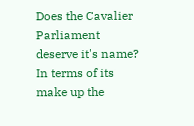Does the Cavalier Parliament deserve it's name?
In terms of its make up the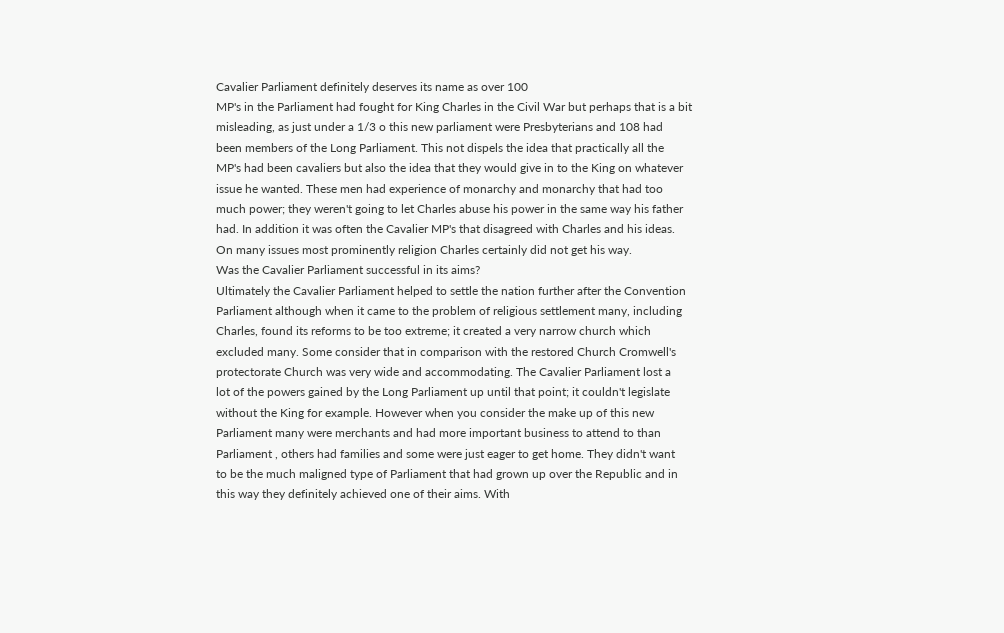Cavalier Parliament definitely deserves its name as over 100
MP's in the Parliament had fought for King Charles in the Civil War but perhaps that is a bit
misleading, as just under a 1/3 o this new parliament were Presbyterians and 108 had
been members of the Long Parliament. This not dispels the idea that practically all the
MP's had been cavaliers but also the idea that they would give in to the King on whatever
issue he wanted. These men had experience of monarchy and monarchy that had too
much power; they weren't going to let Charles abuse his power in the same way his father
had. In addition it was often the Cavalier MP's that disagreed with Charles and his ideas.
On many issues most prominently religion Charles certainly did not get his way.
Was the Cavalier Parliament successful in its aims?
Ultimately the Cavalier Parliament helped to settle the nation further after the Convention
Parliament although when it came to the problem of religious settlement many, including
Charles, found its reforms to be too extreme; it created a very narrow church which
excluded many. Some consider that in comparison with the restored Church Cromwell's
protectorate Church was very wide and accommodating. The Cavalier Parliament lost a
lot of the powers gained by the Long Parliament up until that point; it couldn't legislate
without the King for example. However when you consider the make up of this new
Parliament many were merchants and had more important business to attend to than
Parliament , others had families and some were just eager to get home. They didn't want
to be the much maligned type of Parliament that had grown up over the Republic and in
this way they definitely achieved one of their aims. With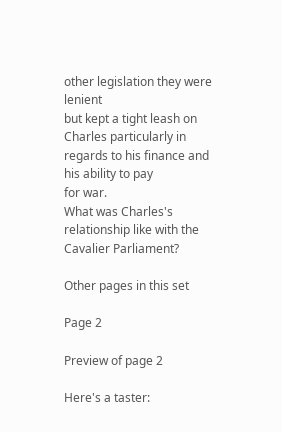other legislation they were lenient
but kept a tight leash on Charles particularly in regards to his finance and his ability to pay
for war.
What was Charles's relationship like with the Cavalier Parliament?

Other pages in this set

Page 2

Preview of page 2

Here's a taster: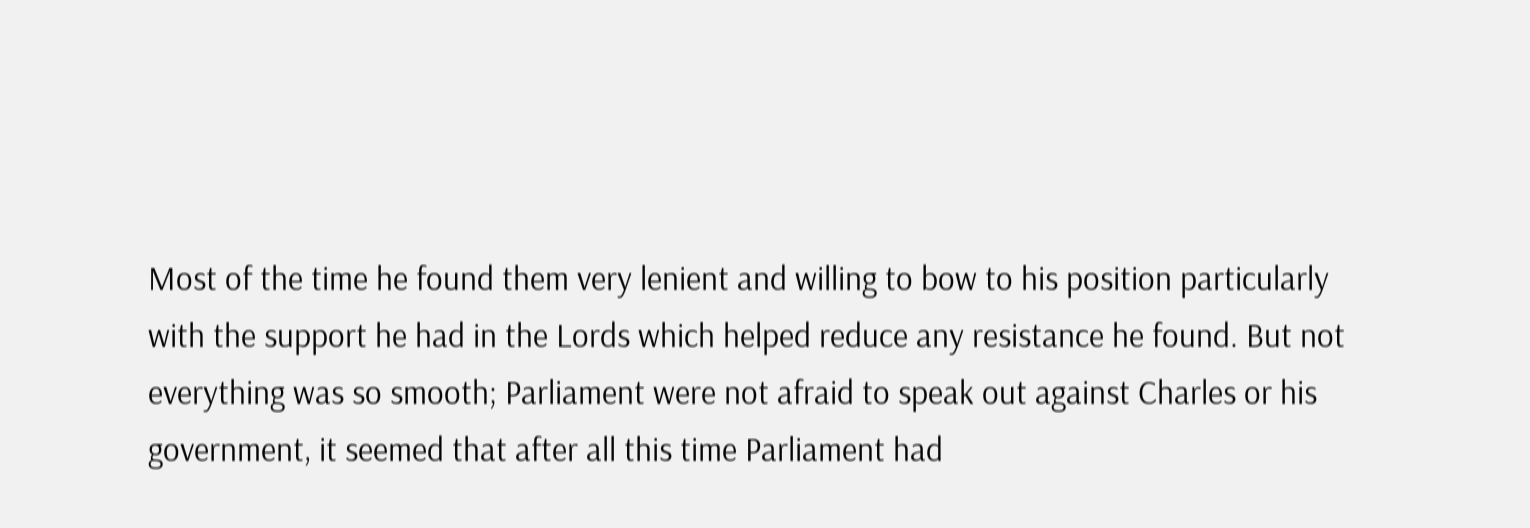Most of the time he found them very lenient and willing to bow to his position particularly
with the support he had in the Lords which helped reduce any resistance he found. But not
everything was so smooth; Parliament were not afraid to speak out against Charles or his
government, it seemed that after all this time Parliament had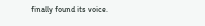finally found its voice.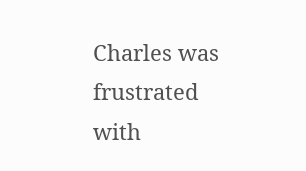Charles was frustrated with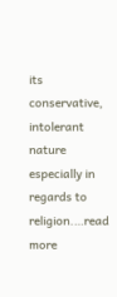its conservative, intolerant nature especially in regards to
religion.…read more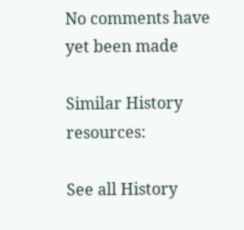No comments have yet been made

Similar History resources:

See all History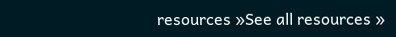resources »See all resources »